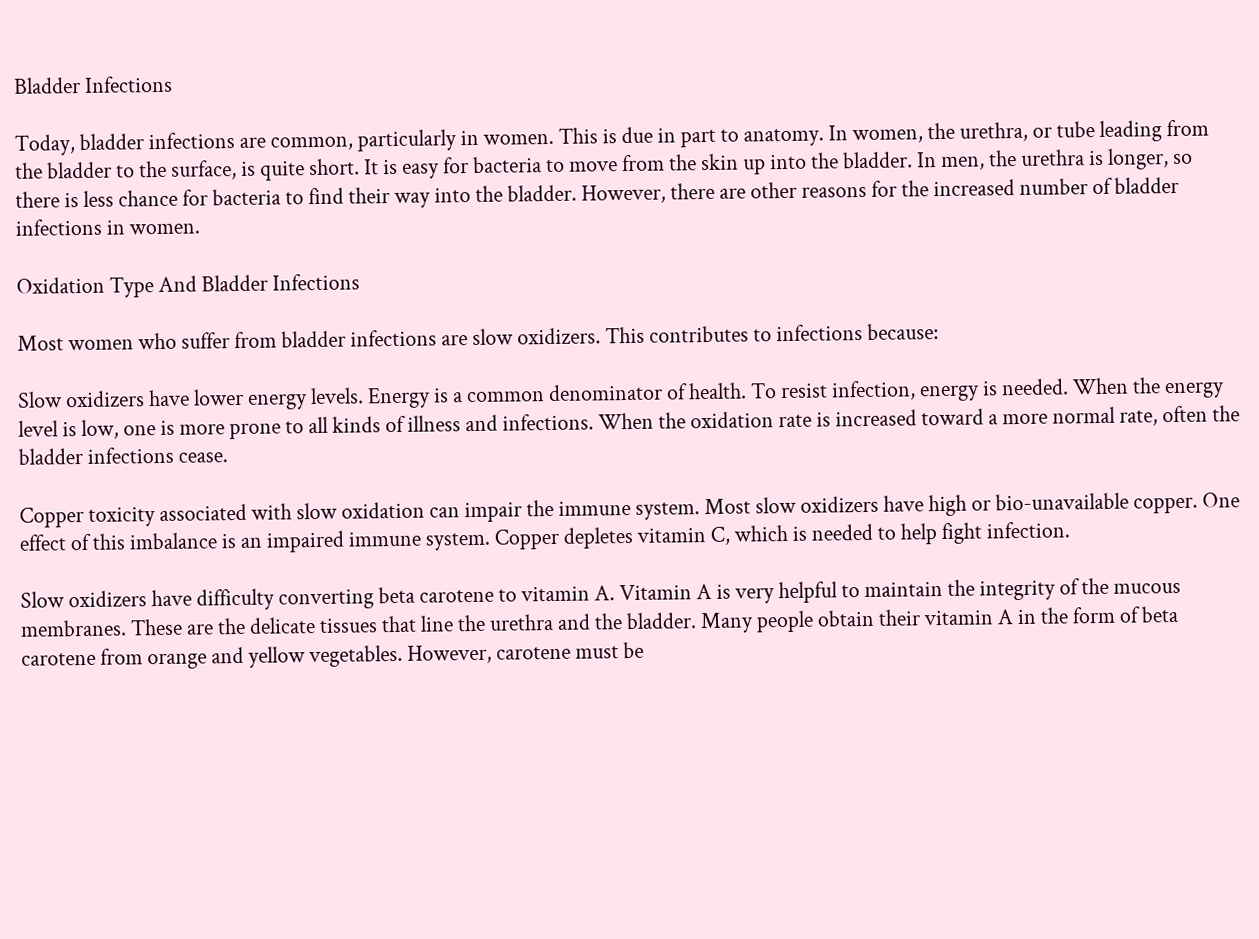Bladder Infections

Today, bladder infections are common, particularly in women. This is due in part to anatomy. In women, the urethra, or tube leading from the bladder to the surface, is quite short. It is easy for bacteria to move from the skin up into the bladder. In men, the urethra is longer, so there is less chance for bacteria to find their way into the bladder. However, there are other reasons for the increased number of bladder infections in women.

Oxidation Type And Bladder Infections

Most women who suffer from bladder infections are slow oxidizers. This contributes to infections because:

Slow oxidizers have lower energy levels. Energy is a common denominator of health. To resist infection, energy is needed. When the energy level is low, one is more prone to all kinds of illness and infections. When the oxidation rate is increased toward a more normal rate, often the bladder infections cease.

Copper toxicity associated with slow oxidation can impair the immune system. Most slow oxidizers have high or bio-unavailable copper. One effect of this imbalance is an impaired immune system. Copper depletes vitamin C, which is needed to help fight infection.

Slow oxidizers have difficulty converting beta carotene to vitamin A. Vitamin A is very helpful to maintain the integrity of the mucous membranes. These are the delicate tissues that line the urethra and the bladder. Many people obtain their vitamin A in the form of beta carotene from orange and yellow vegetables. However, carotene must be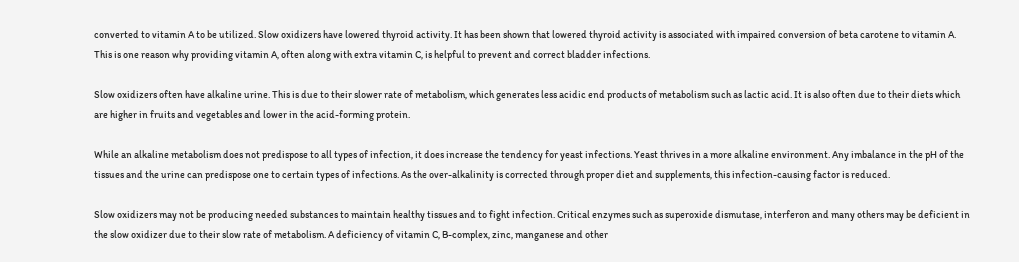converted to vitamin A to be utilized. Slow oxidizers have lowered thyroid activity. It has been shown that lowered thyroid activity is associated with impaired conversion of beta carotene to vitamin A. This is one reason why providing vitamin A, often along with extra vitamin C, is helpful to prevent and correct bladder infections.

Slow oxidizers often have alkaline urine. This is due to their slower rate of metabolism, which generates less acidic end products of metabolism such as lactic acid. It is also often due to their diets which are higher in fruits and vegetables and lower in the acid-forming protein.

While an alkaline metabolism does not predispose to all types of infection, it does increase the tendency for yeast infections. Yeast thrives in a more alkaline environment. Any imbalance in the pH of the tissues and the urine can predispose one to certain types of infections. As the over-alkalinity is corrected through proper diet and supplements, this infection-causing factor is reduced.

Slow oxidizers may not be producing needed substances to maintain healthy tissues and to fight infection. Critical enzymes such as superoxide dismutase, interferon and many others may be deficient in the slow oxidizer due to their slow rate of metabolism. A deficiency of vitamin C, B-complex, zinc, manganese and other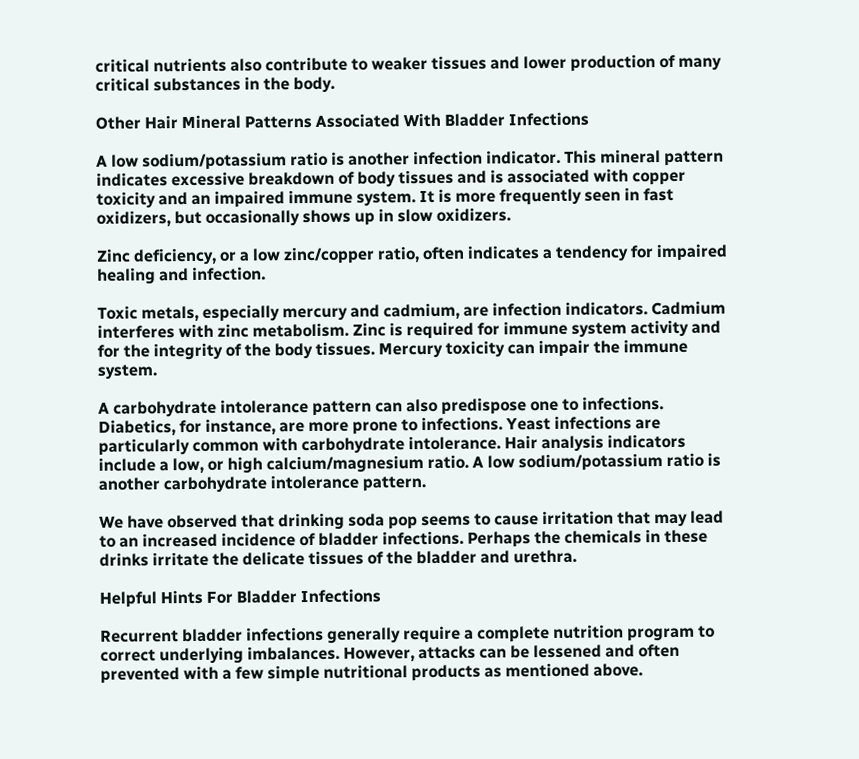critical nutrients also contribute to weaker tissues and lower production of many critical substances in the body.

Other Hair Mineral Patterns Associated With Bladder Infections

A low sodium/potassium ratio is another infection indicator. This mineral pattern indicates excessive breakdown of body tissues and is associated with copper toxicity and an impaired immune system. It is more frequently seen in fast oxidizers, but occasionally shows up in slow oxidizers.

Zinc deficiency, or a low zinc/copper ratio, often indicates a tendency for impaired healing and infection.

Toxic metals, especially mercury and cadmium, are infection indicators. Cadmium interferes with zinc metabolism. Zinc is required for immune system activity and for the integrity of the body tissues. Mercury toxicity can impair the immune system.

A carbohydrate intolerance pattern can also predispose one to infections. Diabetics, for instance, are more prone to infections. Yeast infections are particularly common with carbohydrate intolerance. Hair analysis indicators include a low, or high calcium/magnesium ratio. A low sodium/potassium ratio is another carbohydrate intolerance pattern.

We have observed that drinking soda pop seems to cause irritation that may lead to an increased incidence of bladder infections. Perhaps the chemicals in these drinks irritate the delicate tissues of the bladder and urethra.

Helpful Hints For Bladder Infections

Recurrent bladder infections generally require a complete nutrition program to correct underlying imbalances. However, attacks can be lessened and often prevented with a few simple nutritional products as mentioned above.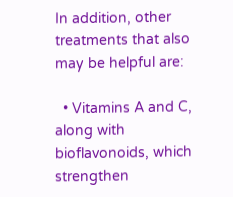In addition, other treatments that also may be helpful are:

  • Vitamins A and C, along with bioflavonoids, which strengthen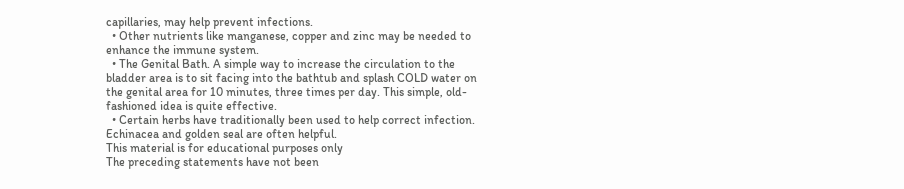capillaries, may help prevent infections.
  • Other nutrients like manganese, copper and zinc may be needed to enhance the immune system.
  • The Genital Bath. A simple way to increase the circulation to the bladder area is to sit facing into the bathtub and splash COLD water on the genital area for 10 minutes, three times per day. This simple, old-fashioned idea is quite effective.
  • Certain herbs have traditionally been used to help correct infection. Echinacea and golden seal are often helpful.
This material is for educational purposes only
The preceding statements have not been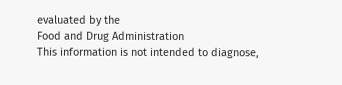evaluated by the
Food and Drug Administration
This information is not intended to diagnose,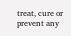treat, cure or prevent any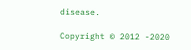disease.

Copyright © 2012 -2020